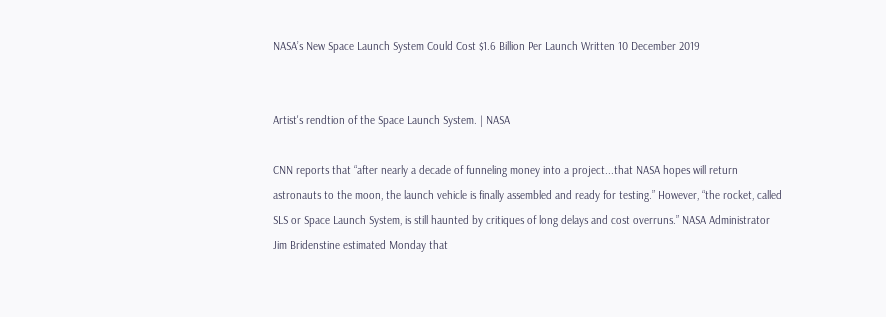NASA’s New Space Launch System Could Cost $1.6 Billion Per Launch Written 10 December 2019


Artist's rendtion of the Space Launch System. | NASA

CNN reports that “after nearly a decade of funneling money into a project...that NASA hopes will return astronauts to the moon, the launch vehicle is finally assembled and ready for testing.” However, “the rocket, called SLS or Space Launch System, is still haunted by critiques of long delays and cost overruns.” NASA Administrator Jim Bridenstine estimated Monday that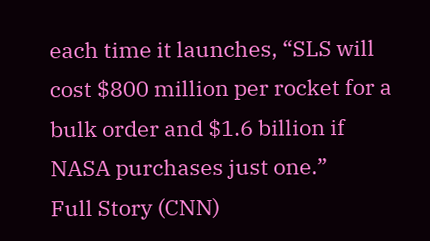each time it launches, “SLS will cost $800 million per rocket for a bulk order and $1.6 billion if NASA purchases just one.”
Full Story (CNN)